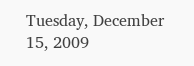Tuesday, December 15, 2009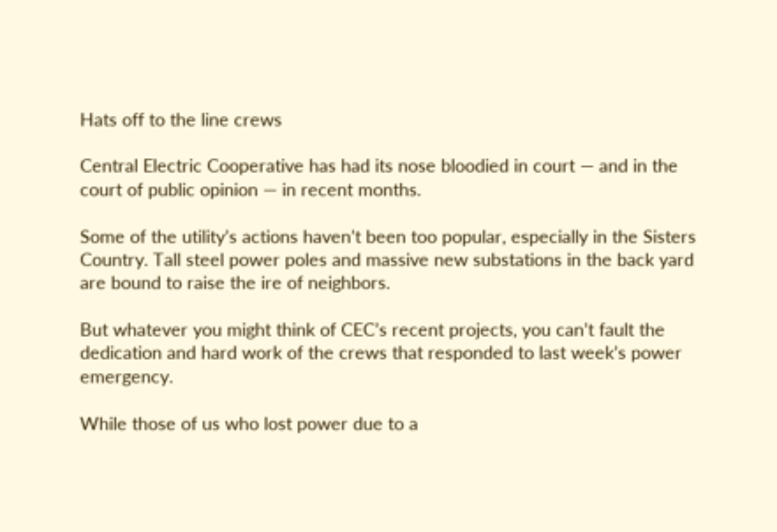Hats off to the line crews

Central Electric Cooperative has had its nose bloodied in court — and in the court of public opinion — in recent months.

Some of the utility’s actions haven’t been too popular, especially in the Sisters Country. Tall steel power poles and massive new substations in the back yard are bound to raise the ire of neighbors.

But whatever you might think of CEC’s recent projects, you can’t fault the dedication and hard work of the crews that responded to last week’s power emergency.

While those of us who lost power due to a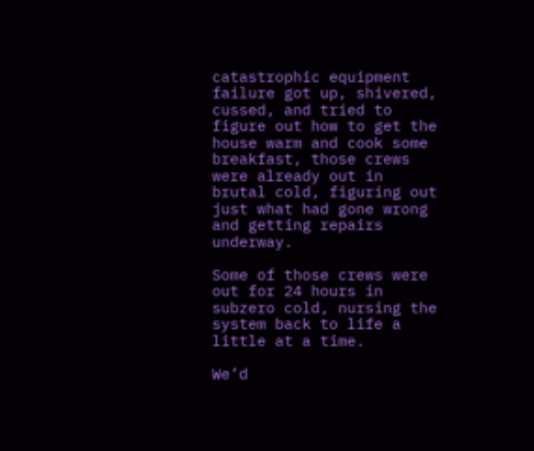catastrophic equipment failure got up, shivered, cussed, and tried to figure out how to get the house warm and cook some breakfast, those crews were already out in brutal cold, figuring out just what had gone wrong and getting repairs underway.

Some of those crews were out for 24 hours in subzero cold, nursing the system back to life a little at a time.

We’d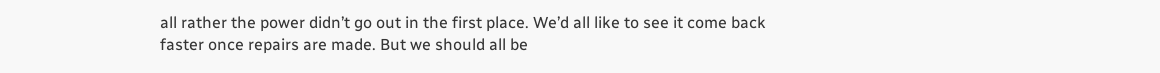all rather the power didn’t go out in the first place. We’d all like to see it come back faster once repairs are made. But we should all be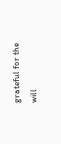grateful for the will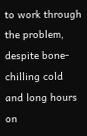to work through the problem, despite bone-chilling cold and long hours on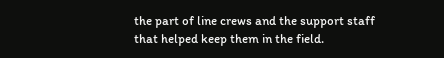the part of line crews and the support staff that helped keep them in the field.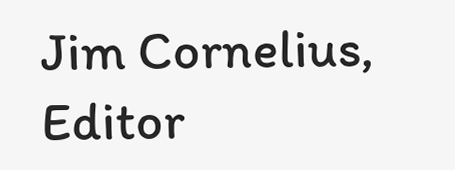Jim Cornelius, Editor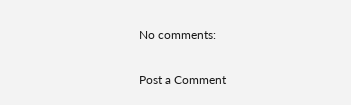No comments:

Post a Comment